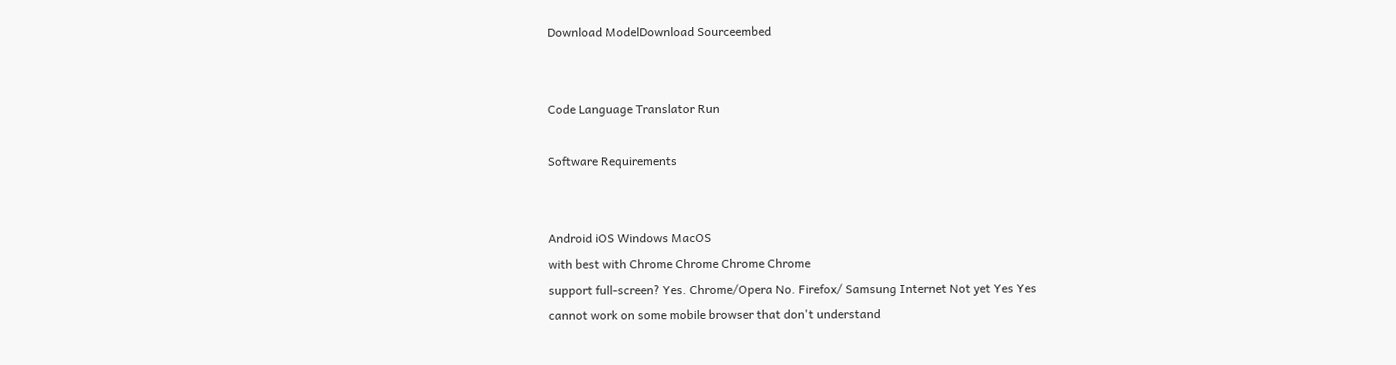Download ModelDownload Sourceembed


Code Language Translator Run

Software Requirements


Android iOS Windows MacOS
with best with Chrome Chrome Chrome Chrome
support full-screen? Yes. Chrome/Opera No. Firefox/ Samsung Internet Not yet Yes Yes
cannot work on some mobile browser that don't understand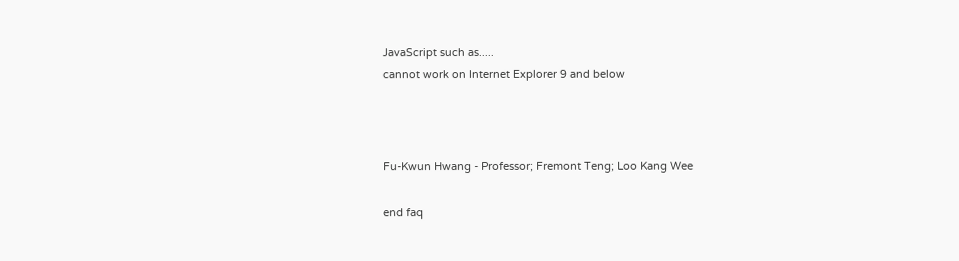JavaScript such as.....
cannot work on Internet Explorer 9 and below



Fu-Kwun Hwang - Professor; Fremont Teng; Loo Kang Wee

end faq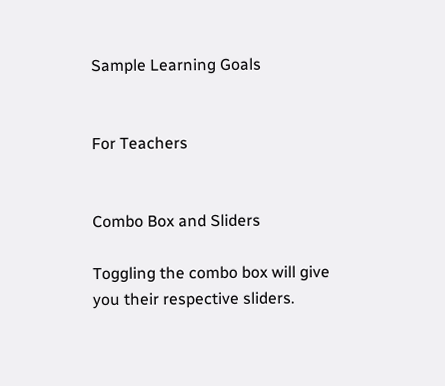Sample Learning Goals


For Teachers


Combo Box and Sliders

Toggling the combo box will give you their respective sliders.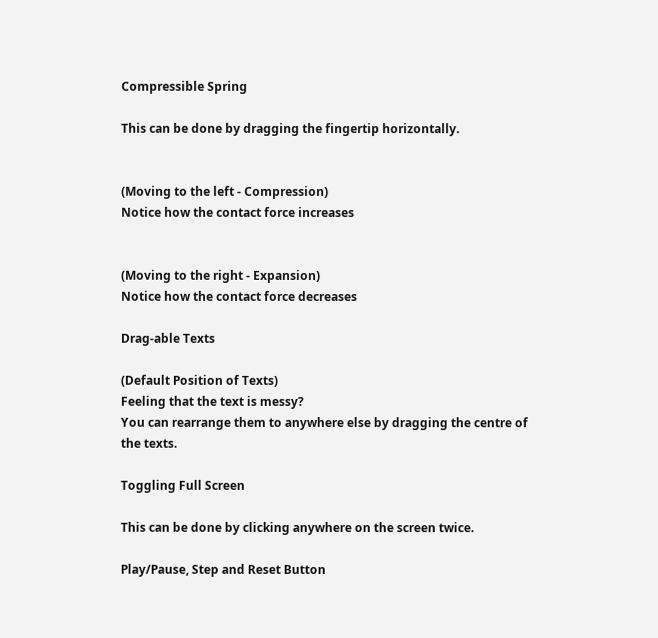Compressible Spring

This can be done by dragging the fingertip horizontally.


(Moving to the left - Compression)
Notice how the contact force increases


(Moving to the right - Expansion)
Notice how the contact force decreases

Drag-able Texts

(Default Position of Texts)
Feeling that the text is messy?
You can rearrange them to anywhere else by dragging the centre of the texts.

Toggling Full Screen

This can be done by clicking anywhere on the screen twice.

Play/Pause, Step and Reset Button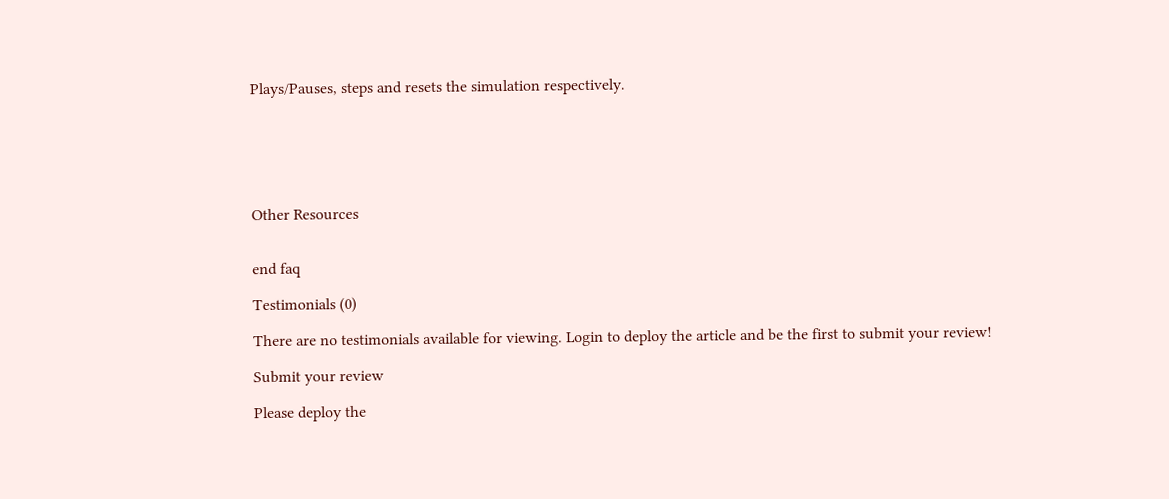Plays/Pauses, steps and resets the simulation respectively.






Other Resources


end faq

Testimonials (0)

There are no testimonials available for viewing. Login to deploy the article and be the first to submit your review!

Submit your review

Please deploy the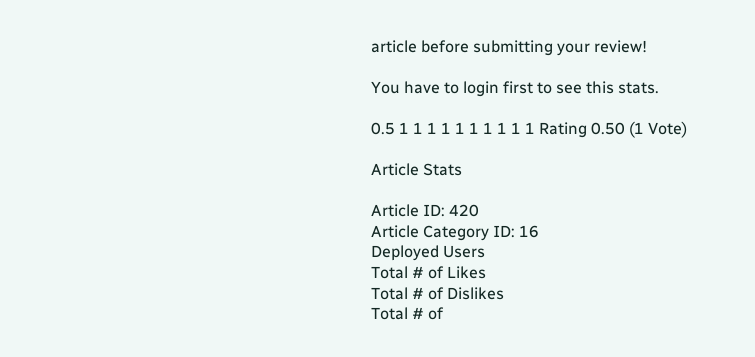article before submitting your review!

You have to login first to see this stats.

0.5 1 1 1 1 1 1 1 1 1 1 Rating 0.50 (1 Vote)

Article Stats

Article ID: 420
Article Category ID: 16
Deployed Users
Total # of Likes
Total # of Dislikes
Total # of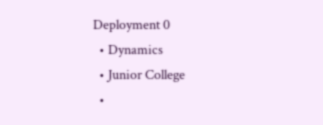Deployment 0
  • Dynamics
  • Junior College
  •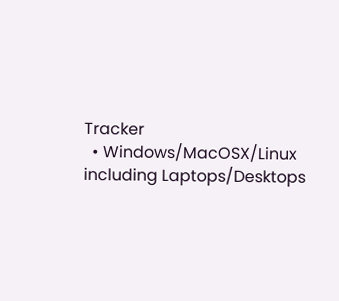Tracker
  • Windows/MacOSX/Linux including Laptops/Desktops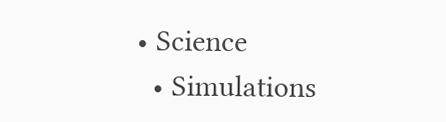• Science
  • Simulations